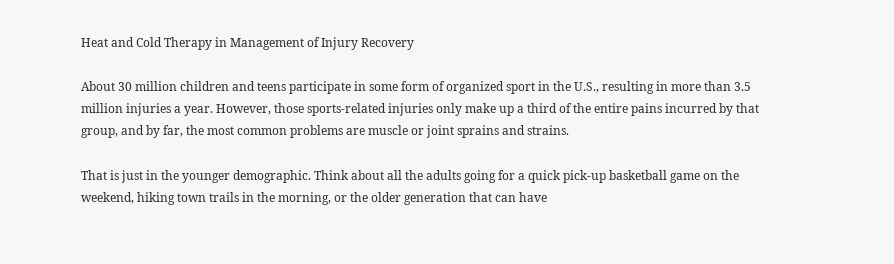Heat and Cold Therapy in Management of Injury Recovery

About 30 million children and teens participate in some form of organized sport in the U.S., resulting in more than 3.5 million injuries a year. However, those sports-related injuries only make up a third of the entire pains incurred by that group, and by far, the most common problems are muscle or joint sprains and strains.

That is just in the younger demographic. Think about all the adults going for a quick pick-up basketball game on the weekend, hiking town trails in the morning, or the older generation that can have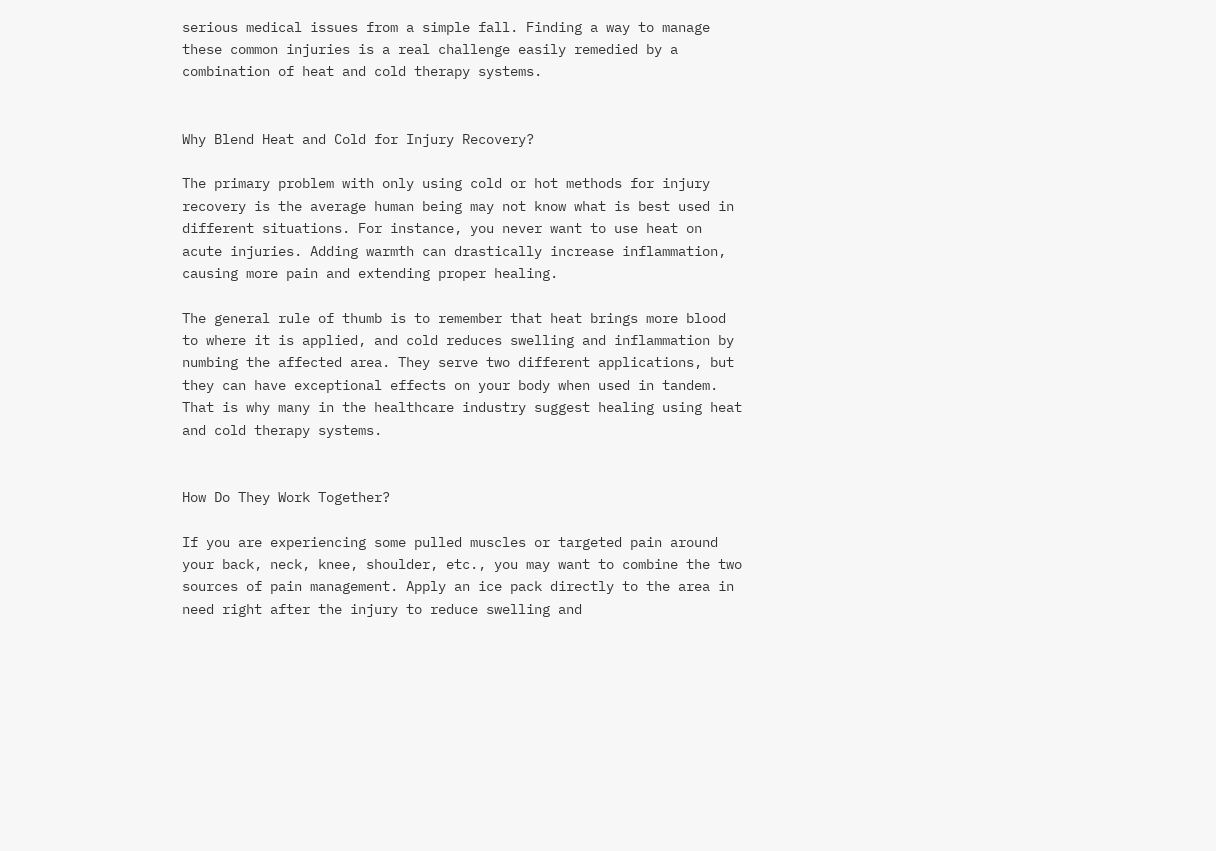serious medical issues from a simple fall. Finding a way to manage these common injuries is a real challenge easily remedied by a combination of heat and cold therapy systems.


Why Blend Heat and Cold for Injury Recovery?

The primary problem with only using cold or hot methods for injury recovery is the average human being may not know what is best used in different situations. For instance, you never want to use heat on acute injuries. Adding warmth can drastically increase inflammation, causing more pain and extending proper healing.

The general rule of thumb is to remember that heat brings more blood to where it is applied, and cold reduces swelling and inflammation by numbing the affected area. They serve two different applications, but they can have exceptional effects on your body when used in tandem. That is why many in the healthcare industry suggest healing using heat and cold therapy systems.


How Do They Work Together?

If you are experiencing some pulled muscles or targeted pain around your back, neck, knee, shoulder, etc., you may want to combine the two sources of pain management. Apply an ice pack directly to the area in need right after the injury to reduce swelling and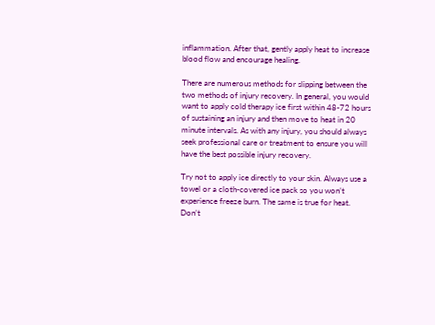inflammation. After that, gently apply heat to increase blood flow and encourage healing.

There are numerous methods for slipping between the two methods of injury recovery. In general, you would want to apply cold therapy ice first within 48-72 hours of sustaining an injury and then move to heat in 20 minute intervals. As with any injury, you should always seek professional care or treatment to ensure you will have the best possible injury recovery.

Try not to apply ice directly to your skin. Always use a towel or a cloth-covered ice pack so you won’t experience freeze burn. The same is true for heat. Don’t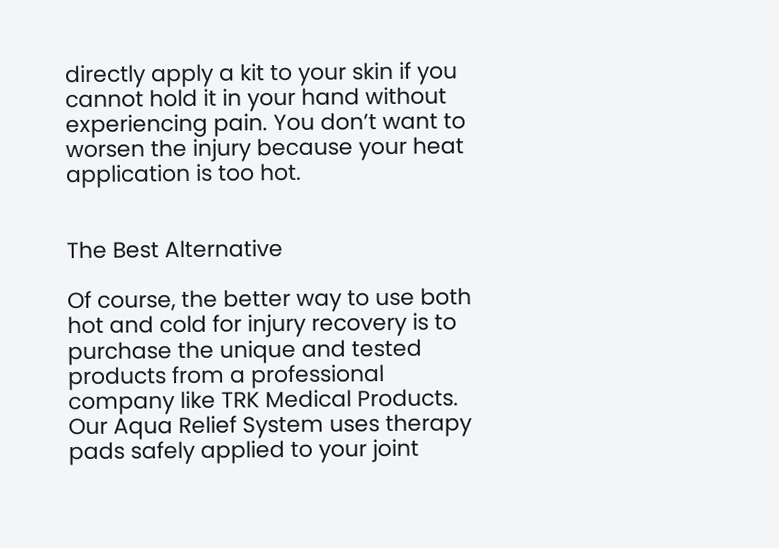directly apply a kit to your skin if you cannot hold it in your hand without experiencing pain. You don’t want to worsen the injury because your heat application is too hot.


The Best Alternative

Of course, the better way to use both hot and cold for injury recovery is to purchase the unique and tested products from a professional company like TRK Medical Products. Our Aqua Relief System uses therapy pads safely applied to your joint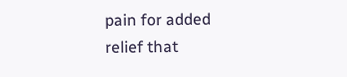pain for added relief that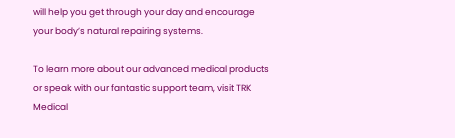will help you get through your day and encourage your body’s natural repairing systems.

To learn more about our advanced medical products or speak with our fantastic support team, visit TRK Medical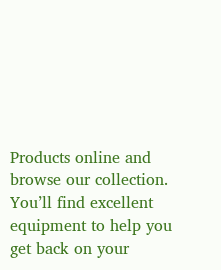Products online and browse our collection. You’ll find excellent equipment to help you get back on your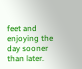feet and enjoying the day sooner than later.